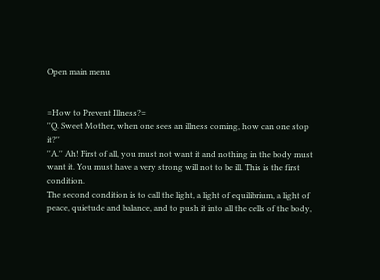Open main menu


=How to Prevent Illness?=
''Q. Sweet Mother, when one sees an illness coming, how can one stop it?''
''A.'' Ah! First of all, you must not want it and nothing in the body must want it. You must have a very strong will not to be ill. This is the first condition.
The second condition is to call the light, a light of equilibrium, a light of peace, quietude and balance, and to push it into all the cells of the body,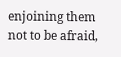enjoining them not to be afraid,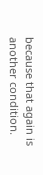because that again is another condition.